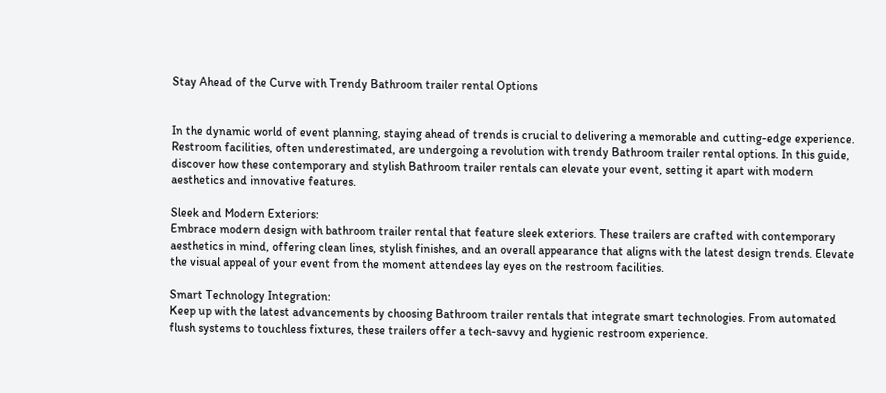Stay Ahead of the Curve with Trendy Bathroom trailer rental Options


In the dynamic world of event planning, staying ahead of trends is crucial to delivering a memorable and cutting-edge experience. Restroom facilities, often underestimated, are undergoing a revolution with trendy Bathroom trailer rental options. In this guide, discover how these contemporary and stylish Bathroom trailer rentals can elevate your event, setting it apart with modern aesthetics and innovative features.

Sleek and Modern Exteriors:
Embrace modern design with bathroom trailer rental that feature sleek exteriors. These trailers are crafted with contemporary aesthetics in mind, offering clean lines, stylish finishes, and an overall appearance that aligns with the latest design trends. Elevate the visual appeal of your event from the moment attendees lay eyes on the restroom facilities.

Smart Technology Integration:
Keep up with the latest advancements by choosing Bathroom trailer rentals that integrate smart technologies. From automated flush systems to touchless fixtures, these trailers offer a tech-savvy and hygienic restroom experience.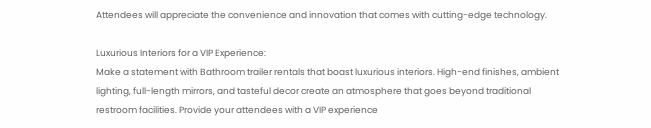Attendees will appreciate the convenience and innovation that comes with cutting-edge technology.

Luxurious Interiors for a VIP Experience:
Make a statement with Bathroom trailer rentals that boast luxurious interiors. High-end finishes, ambient lighting, full-length mirrors, and tasteful decor create an atmosphere that goes beyond traditional restroom facilities. Provide your attendees with a VIP experience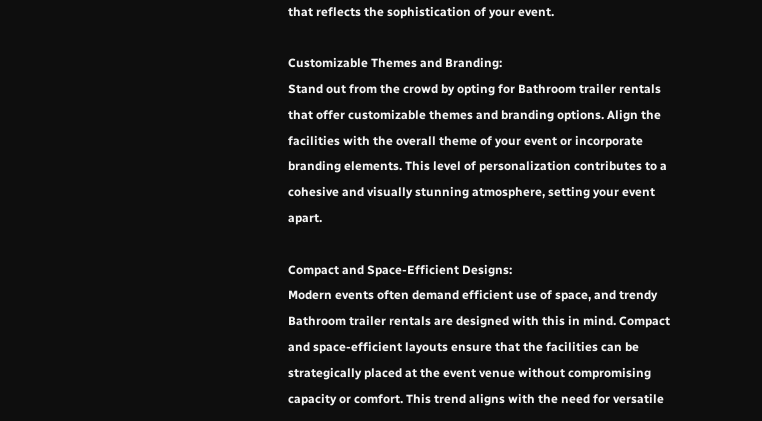that reflects the sophistication of your event.

Customizable Themes and Branding:
Stand out from the crowd by opting for Bathroom trailer rentals that offer customizable themes and branding options. Align the facilities with the overall theme of your event or incorporate branding elements. This level of personalization contributes to a cohesive and visually stunning atmosphere, setting your event apart.

Compact and Space-Efficient Designs:
Modern events often demand efficient use of space, and trendy Bathroom trailer rentals are designed with this in mind. Compact and space-efficient layouts ensure that the facilities can be strategically placed at the event venue without compromising capacity or comfort. This trend aligns with the need for versatile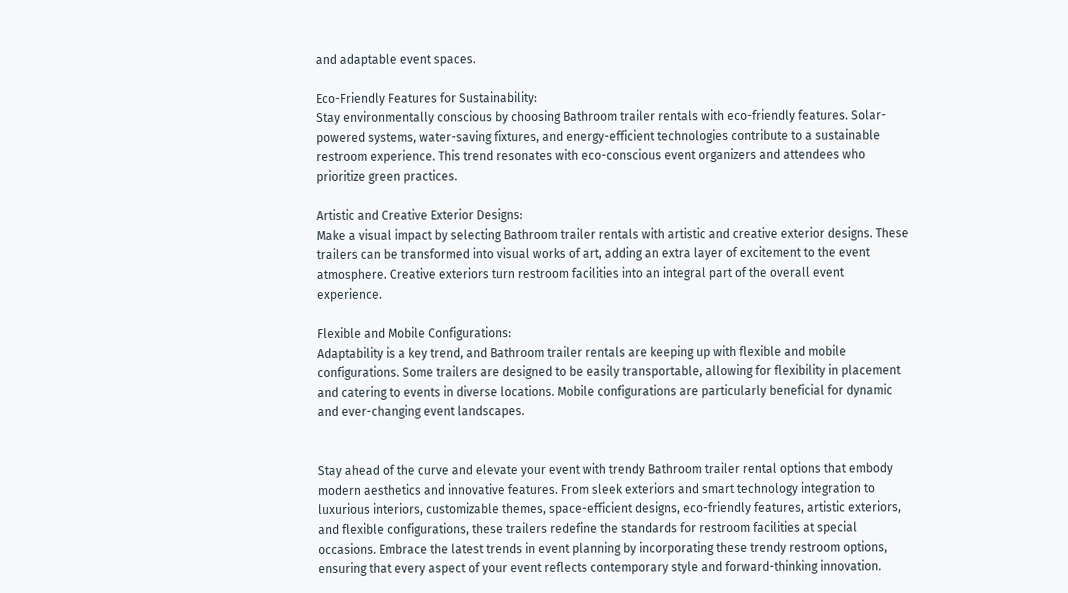and adaptable event spaces.

Eco-Friendly Features for Sustainability:
Stay environmentally conscious by choosing Bathroom trailer rentals with eco-friendly features. Solar-powered systems, water-saving fixtures, and energy-efficient technologies contribute to a sustainable restroom experience. This trend resonates with eco-conscious event organizers and attendees who prioritize green practices.

Artistic and Creative Exterior Designs:
Make a visual impact by selecting Bathroom trailer rentals with artistic and creative exterior designs. These trailers can be transformed into visual works of art, adding an extra layer of excitement to the event atmosphere. Creative exteriors turn restroom facilities into an integral part of the overall event experience.

Flexible and Mobile Configurations:
Adaptability is a key trend, and Bathroom trailer rentals are keeping up with flexible and mobile configurations. Some trailers are designed to be easily transportable, allowing for flexibility in placement and catering to events in diverse locations. Mobile configurations are particularly beneficial for dynamic and ever-changing event landscapes.


Stay ahead of the curve and elevate your event with trendy Bathroom trailer rental options that embody modern aesthetics and innovative features. From sleek exteriors and smart technology integration to luxurious interiors, customizable themes, space-efficient designs, eco-friendly features, artistic exteriors, and flexible configurations, these trailers redefine the standards for restroom facilities at special occasions. Embrace the latest trends in event planning by incorporating these trendy restroom options, ensuring that every aspect of your event reflects contemporary style and forward-thinking innovation.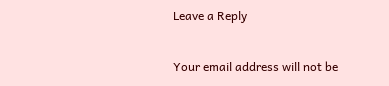Leave a Reply

Your email address will not be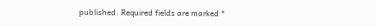published. Required fields are marked *